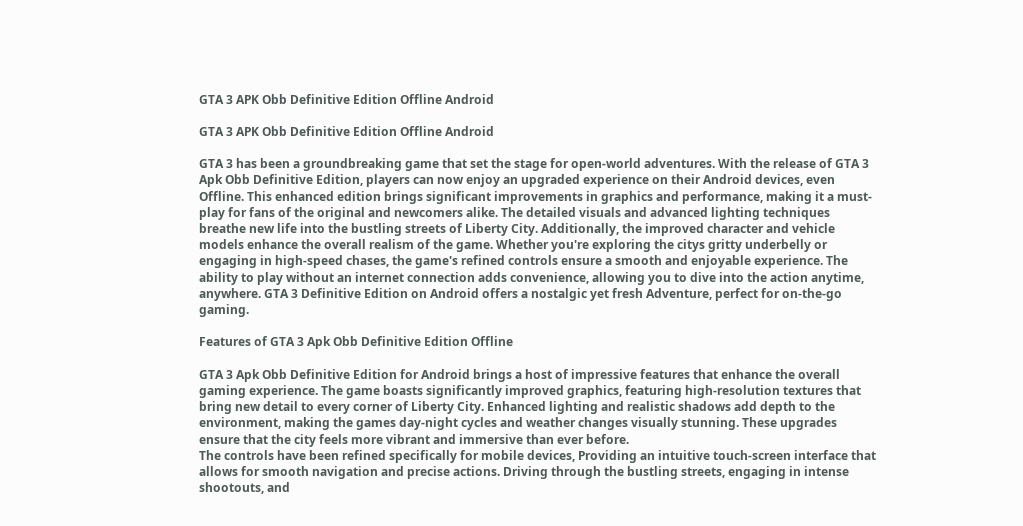GTA 3 APK Obb Definitive Edition Offline Android

GTA 3 APK Obb Definitive Edition Offline Android

GTA 3 has been a groundbreaking game that set the stage for open-world adventures. With the release of GTA 3 Apk Obb Definitive Edition, players can now enjoy an upgraded experience on their Android devices, even Offline. This enhanced edition brings significant improvements in graphics and performance, making it a must-play for fans of the original and newcomers alike. The detailed visuals and advanced lighting techniques breathe new life into the bustling streets of Liberty City. Additionally, the improved character and vehicle models enhance the overall realism of the game. Whether you're exploring the citys gritty underbelly or engaging in high-speed chases, the game's refined controls ensure a smooth and enjoyable experience. The ability to play without an internet connection adds convenience, allowing you to dive into the action anytime, anywhere. GTA 3 Definitive Edition on Android offers a nostalgic yet fresh Adventure, perfect for on-the-go gaming.

Features of GTA 3 Apk Obb Definitive Edition Offline

GTA 3 Apk Obb Definitive Edition for Android brings a host of impressive features that enhance the overall gaming experience. The game boasts significantly improved graphics, featuring high-resolution textures that bring new detail to every corner of Liberty City. Enhanced lighting and realistic shadows add depth to the environment, making the games day-night cycles and weather changes visually stunning. These upgrades ensure that the city feels more vibrant and immersive than ever before.
The controls have been refined specifically for mobile devices, Providing an intuitive touch-screen interface that allows for smooth navigation and precise actions. Driving through the bustling streets, engaging in intense shootouts, and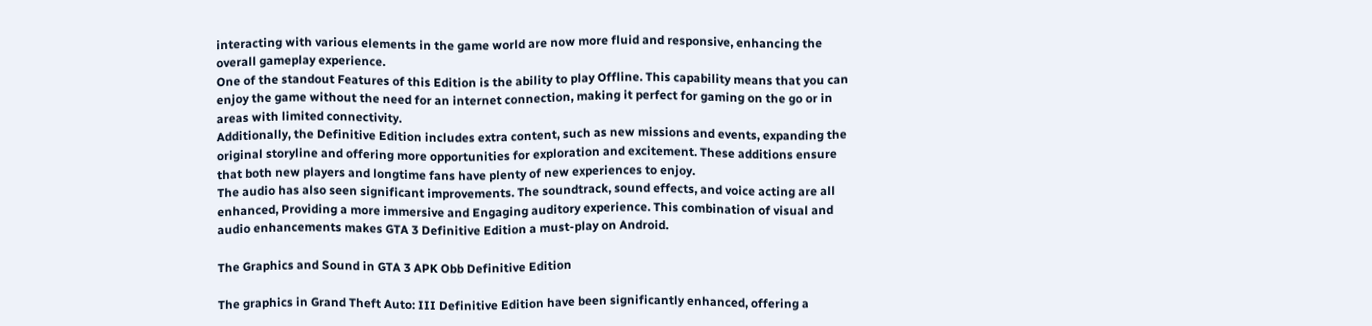interacting with various elements in the game world are now more fluid and responsive, enhancing the overall gameplay experience.
One of the standout Features of this Edition is the ability to play Offline. This capability means that you can enjoy the game without the need for an internet connection, making it perfect for gaming on the go or in areas with limited connectivity.
Additionally, the Definitive Edition includes extra content, such as new missions and events, expanding the original storyline and offering more opportunities for exploration and excitement. These additions ensure that both new players and longtime fans have plenty of new experiences to enjoy.
The audio has also seen significant improvements. The soundtrack, sound effects, and voice acting are all enhanced, Providing a more immersive and Engaging auditory experience. This combination of visual and audio enhancements makes GTA 3 Definitive Edition a must-play on Android.

The Graphics and Sound in GTA 3 APK Obb Definitive Edition

The graphics in Grand Theft Auto: III Definitive Edition have been significantly enhanced, offering a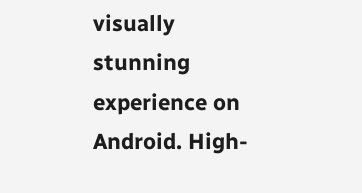visually stunning experience on Android. High-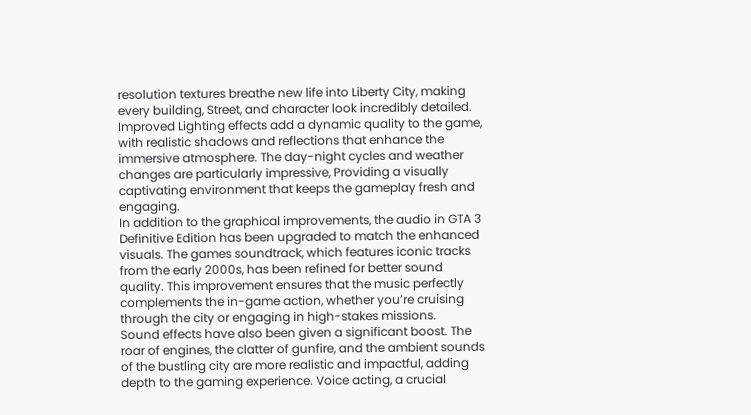resolution textures breathe new life into Liberty City, making every building, Street, and character look incredibly detailed. Improved Lighting effects add a dynamic quality to the game, with realistic shadows and reflections that enhance the immersive atmosphere. The day-night cycles and weather changes are particularly impressive, Providing a visually captivating environment that keeps the gameplay fresh and engaging.
In addition to the graphical improvements, the audio in GTA 3 Definitive Edition has been upgraded to match the enhanced visuals. The games soundtrack, which features iconic tracks from the early 2000s, has been refined for better sound quality. This improvement ensures that the music perfectly complements the in-game action, whether you’re cruising through the city or engaging in high-stakes missions.
Sound effects have also been given a significant boost. The roar of engines, the clatter of gunfire, and the ambient sounds of the bustling city are more realistic and impactful, adding depth to the gaming experience. Voice acting, a crucial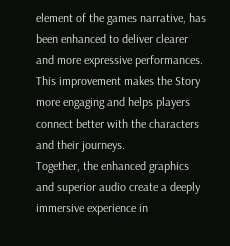element of the games narrative, has been enhanced to deliver clearer and more expressive performances. This improvement makes the Story more engaging and helps players connect better with the characters and their journeys.
Together, the enhanced graphics and superior audio create a deeply immersive experience in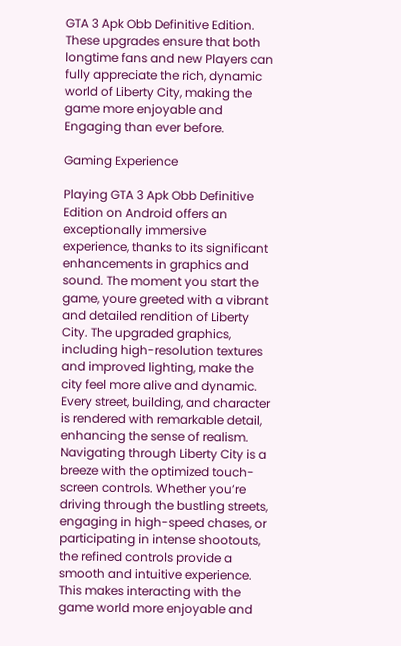GTA 3 Apk Obb Definitive Edition. These upgrades ensure that both longtime fans and new Players can fully appreciate the rich, dynamic world of Liberty City, making the game more enjoyable and Engaging than ever before.

Gaming Experience

Playing GTA 3 Apk Obb Definitive Edition on Android offers an exceptionally immersive experience, thanks to its significant enhancements in graphics and sound. The moment you start the game, youre greeted with a vibrant and detailed rendition of Liberty City. The upgraded graphics, including high-resolution textures and improved lighting, make the city feel more alive and dynamic. Every street, building, and character is rendered with remarkable detail, enhancing the sense of realism.
Navigating through Liberty City is a breeze with the optimized touch-screen controls. Whether you’re driving through the bustling streets, engaging in high-speed chases, or participating in intense shootouts, the refined controls provide a smooth and intuitive experience. This makes interacting with the game world more enjoyable and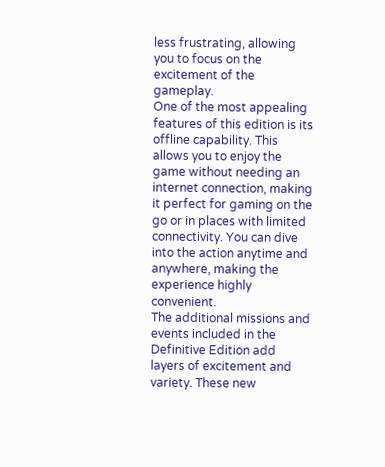less frustrating, allowing you to focus on the excitement of the gameplay.
One of the most appealing features of this edition is its offline capability. This allows you to enjoy the game without needing an internet connection, making it perfect for gaming on the go or in places with limited connectivity. You can dive into the action anytime and anywhere, making the experience highly convenient.
The additional missions and events included in the Definitive Edition add layers of excitement and variety. These new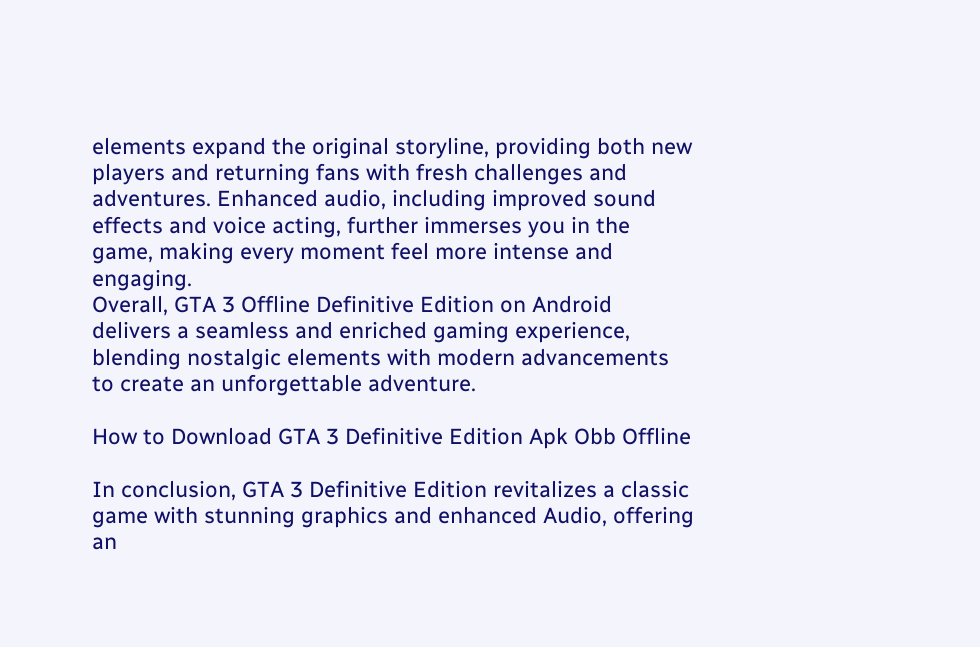elements expand the original storyline, providing both new players and returning fans with fresh challenges and adventures. Enhanced audio, including improved sound effects and voice acting, further immerses you in the game, making every moment feel more intense and engaging.
Overall, GTA 3 Offline Definitive Edition on Android delivers a seamless and enriched gaming experience, blending nostalgic elements with modern advancements to create an unforgettable adventure.

How to Download GTA 3 Definitive Edition Apk Obb Offline

In conclusion, GTA 3 Definitive Edition revitalizes a classic game with stunning graphics and enhanced Audio, offering an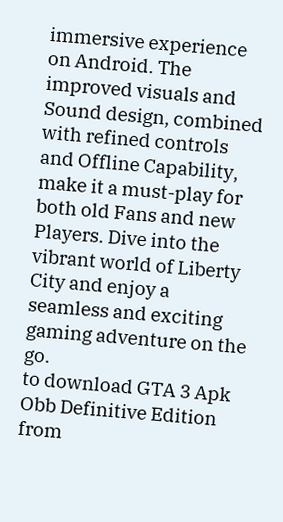immersive experience on Android. The improved visuals and Sound design, combined with refined controls and Offline Capability, make it a must-play for both old Fans and new Players. Dive into the vibrant world of Liberty City and enjoy a seamless and exciting gaming adventure on the go.
to download GTA 3 Apk Obb Definitive Edition from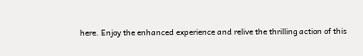here. Enjoy the enhanced experience and relive the thrilling action of this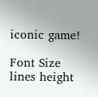iconic game!

Font Size
lines height